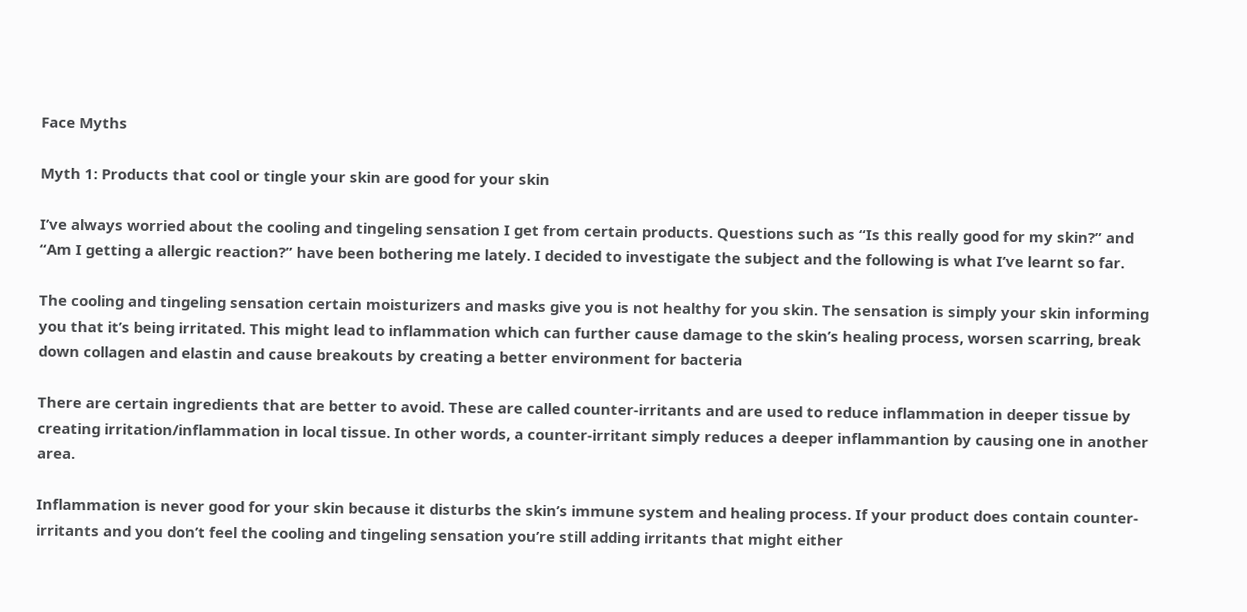Face Myths

Myth 1: Products that cool or tingle your skin are good for your skin

I’ve always worried about the cooling and tingeling sensation I get from certain products. Questions such as “Is this really good for my skin?” and “Am I getting a allergic reaction?” have been bothering me lately. I decided to investigate the subject and the following is what I’ve learnt so far.

The cooling and tingeling sensation certain moisturizers and masks give you is not healthy for you skin. The sensation is simply your skin informing you that it’s being irritated. This might lead to inflammation which can further cause damage to the skin’s healing process, worsen scarring, break down collagen and elastin and cause breakouts by creating a better environment for bacteria

There are certain ingredients that are better to avoid. These are called counter-irritants and are used to reduce inflammation in deeper tissue by creating irritation/inflammation in local tissue. In other words, a counter-irritant simply reduces a deeper inflammantion by causing one in another area.

Inflammation is never good for your skin because it disturbs the skin’s immune system and healing process. If your product does contain counter-irritants and you don’t feel the cooling and tingeling sensation you’re still adding irritants that might either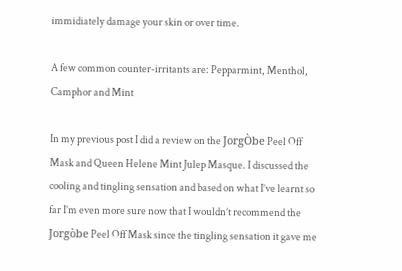immidiately damage your skin or over time.

A few common counter-irritants are: Pepparmint, Menthol, Camphor and Mint

In my previous post I did a review on the JorgÒbe Peel Off Mask and Queen Helene Mint Julep Masque. I discussed the cooling and tingling sensation and based on what I’ve learnt so far I’m even more sure now that I wouldn’t recommend the Jorgòbe Peel Off Mask since the tingling sensation it gave me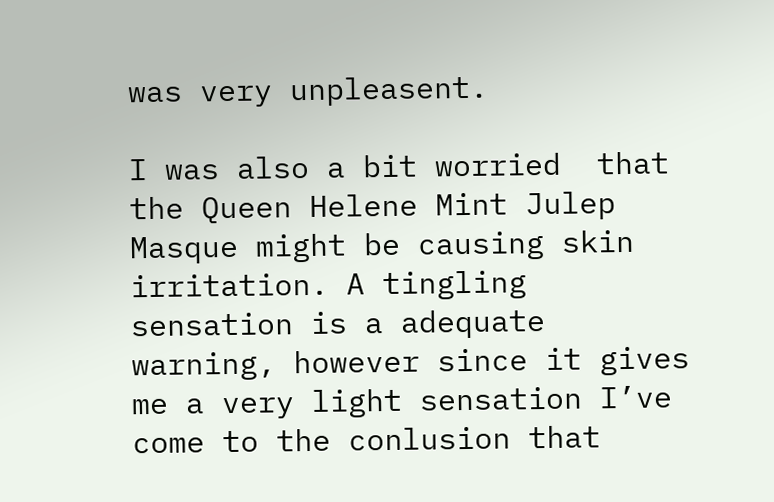was very unpleasent.

I was also a bit worried  that the Queen Helene Mint Julep Masque might be causing skin irritation. A tingling sensation is a adequate warning, however since it gives me a very light sensation I’ve come to the conlusion that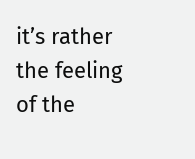it’s rather the feeling of the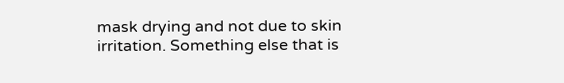mask drying and not due to skin irritation. Something else that is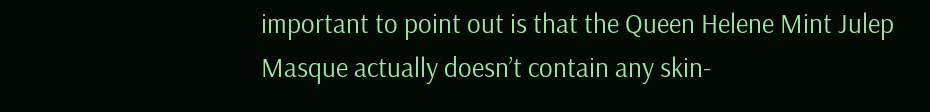important to point out is that the Queen Helene Mint Julep Masque actually doesn’t contain any skin-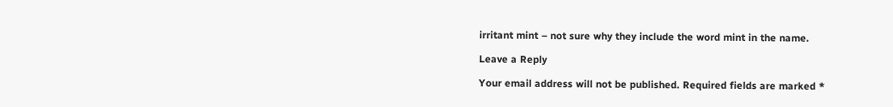irritant mint – not sure why they include the word mint in the name.

Leave a Reply

Your email address will not be published. Required fields are marked *